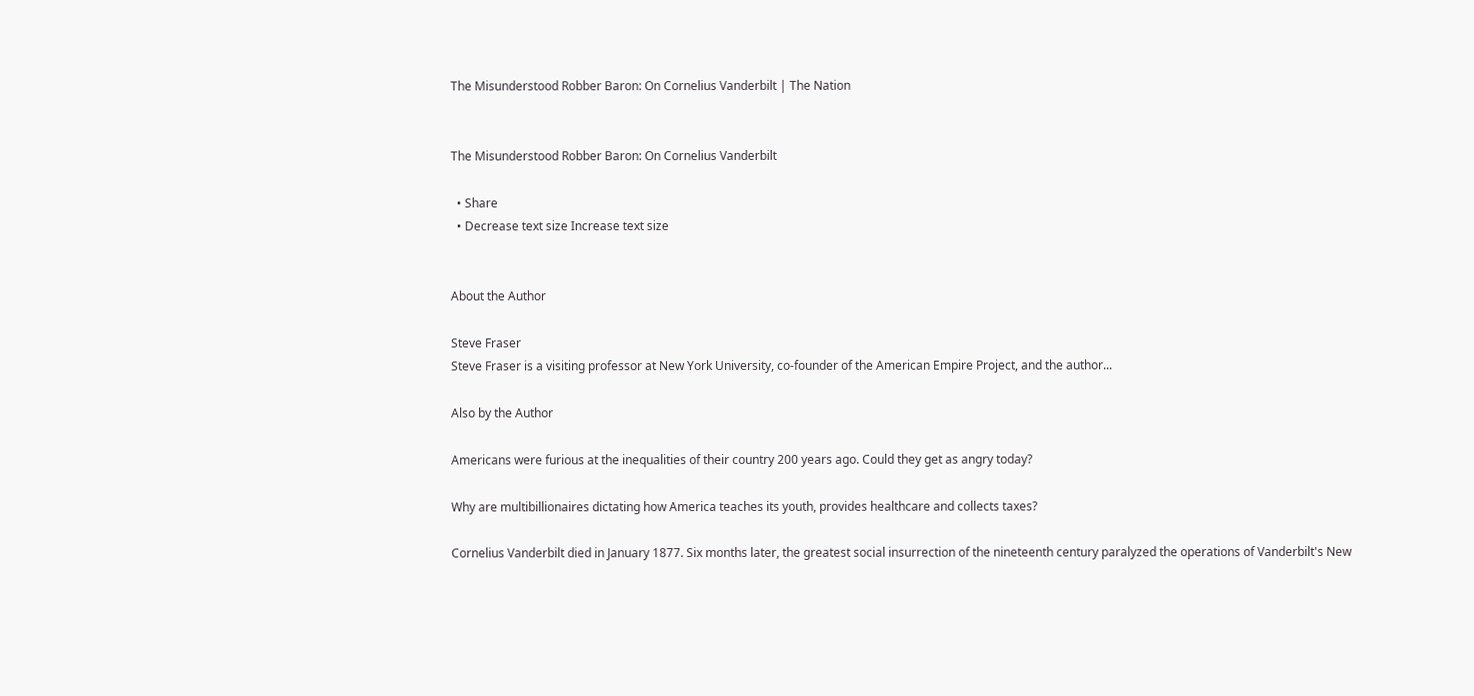The Misunderstood Robber Baron: On Cornelius Vanderbilt | The Nation


The Misunderstood Robber Baron: On Cornelius Vanderbilt

  • Share
  • Decrease text size Increase text size


About the Author

Steve Fraser
Steve Fraser is a visiting professor at New York University, co-founder of the American Empire Project, and the author...

Also by the Author

Americans were furious at the inequalities of their country 200 years ago. Could they get as angry today?

Why are multibillionaires dictating how America teaches its youth, provides healthcare and collects taxes?

Cornelius Vanderbilt died in January 1877. Six months later, the greatest social insurrection of the nineteenth century paralyzed the operations of Vanderbilt's New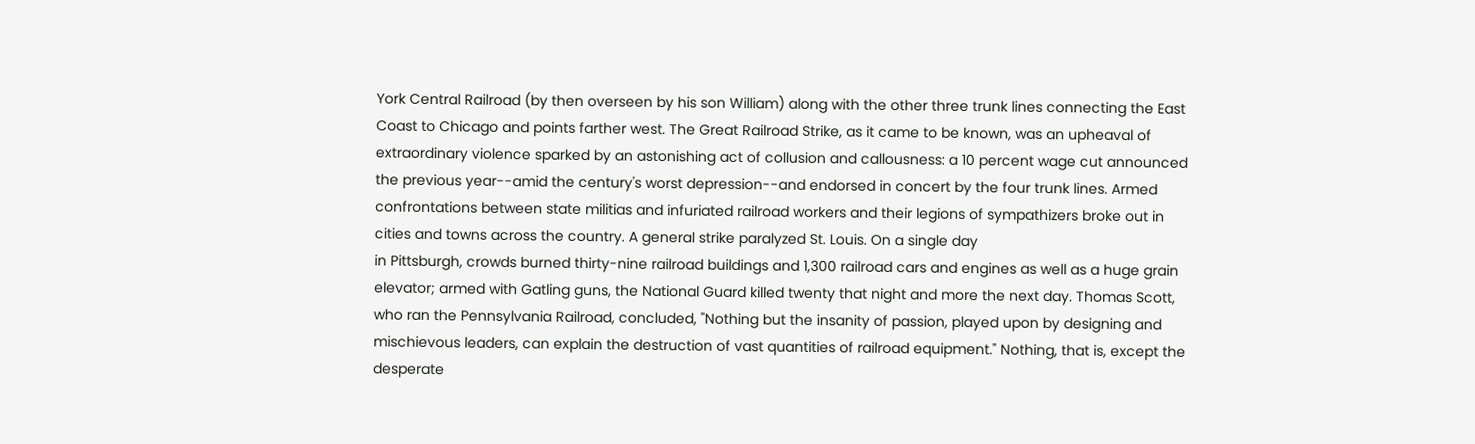York Central Railroad (by then overseen by his son William) along with the other three trunk lines connecting the East Coast to Chicago and points farther west. The Great Railroad Strike, as it came to be known, was an upheaval of extraordinary violence sparked by an astonishing act of collusion and callousness: a 10 percent wage cut announced the previous year--amid the century's worst depression--and endorsed in concert by the four trunk lines. Armed confrontations between state militias and infuriated railroad workers and their legions of sympathizers broke out in cities and towns across the country. A general strike paralyzed St. Louis. On a single day
in Pittsburgh, crowds burned thirty-nine railroad buildings and 1,300 railroad cars and engines as well as a huge grain elevator; armed with Gatling guns, the National Guard killed twenty that night and more the next day. Thomas Scott, who ran the Pennsylvania Railroad, concluded, "Nothing but the insanity of passion, played upon by designing and mischievous leaders, can explain the destruction of vast quantities of railroad equipment." Nothing, that is, except the desperate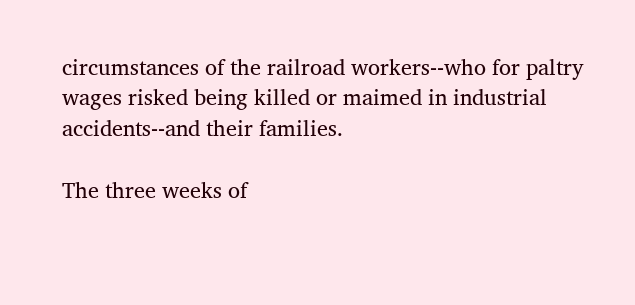circumstances of the railroad workers--who for paltry wages risked being killed or maimed in industrial accidents--and their families.

The three weeks of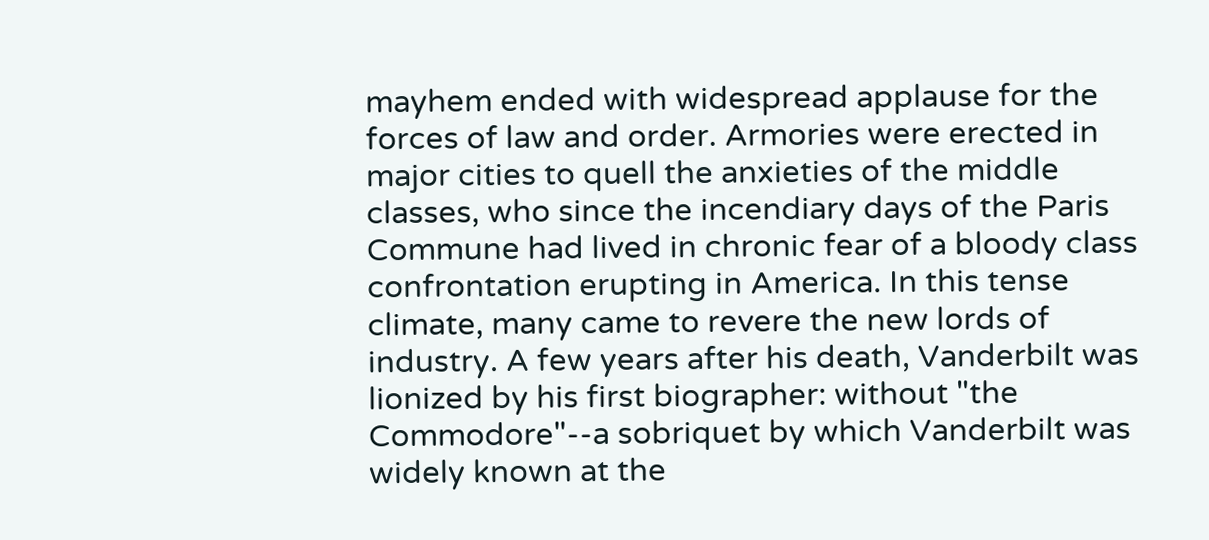mayhem ended with widespread applause for the forces of law and order. Armories were erected in major cities to quell the anxieties of the middle classes, who since the incendiary days of the Paris Commune had lived in chronic fear of a bloody class confrontation erupting in America. In this tense climate, many came to revere the new lords of industry. A few years after his death, Vanderbilt was lionized by his first biographer: without "the Commodore"--a sobriquet by which Vanderbilt was widely known at the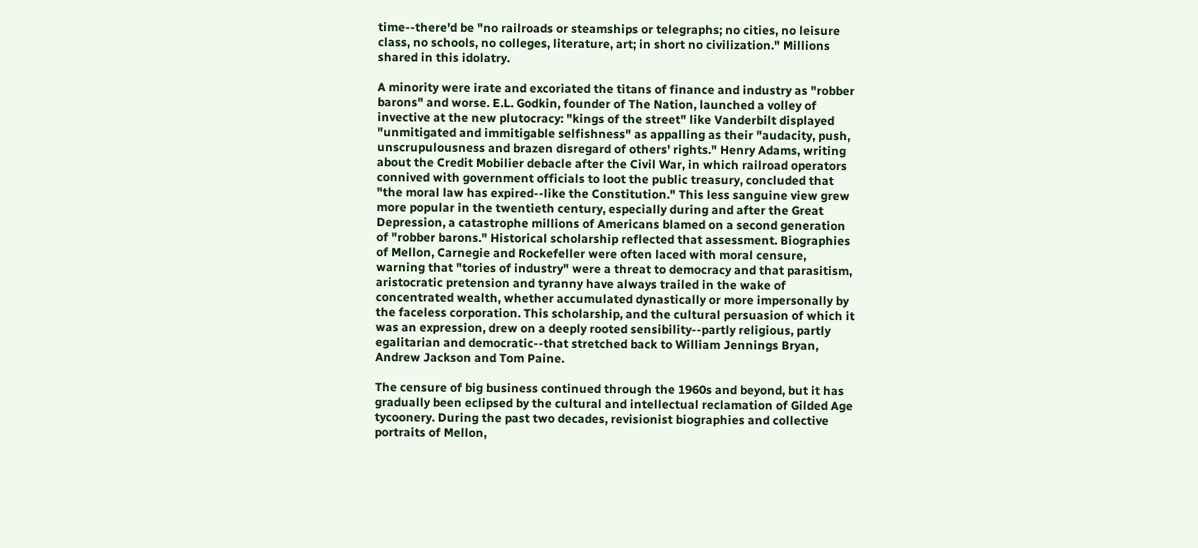time--there'd be "no railroads or steamships or telegraphs; no cities, no leisure class, no schools, no colleges, literature, art; in short no civilization." Millions shared in this idolatry.

A minority were irate and excoriated the titans of finance and industry as "robber barons" and worse. E.L. Godkin, founder of The Nation, launched a volley of invective at the new plutocracy: "kings of the street" like Vanderbilt displayed "unmitigated and immitigable selfishness" as appalling as their "audacity, push, unscrupulousness and brazen disregard of others' rights." Henry Adams, writing about the Credit Mobilier debacle after the Civil War, in which railroad operators connived with government officials to loot the public treasury, concluded that "the moral law has expired--like the Constitution." This less sanguine view grew more popular in the twentieth century, especially during and after the Great Depression, a catastrophe millions of Americans blamed on a second generation of "robber barons." Historical scholarship reflected that assessment. Biographies of Mellon, Carnegie and Rockefeller were often laced with moral censure, warning that "tories of industry" were a threat to democracy and that parasitism, aristocratic pretension and tyranny have always trailed in the wake of concentrated wealth, whether accumulated dynastically or more impersonally by the faceless corporation. This scholarship, and the cultural persuasion of which it was an expression, drew on a deeply rooted sensibility--partly religious, partly egalitarian and democratic--that stretched back to William Jennings Bryan, Andrew Jackson and Tom Paine.

The censure of big business continued through the 1960s and beyond, but it has gradually been eclipsed by the cultural and intellectual reclamation of Gilded Age tycoonery. During the past two decades, revisionist biographies and collective portraits of Mellon,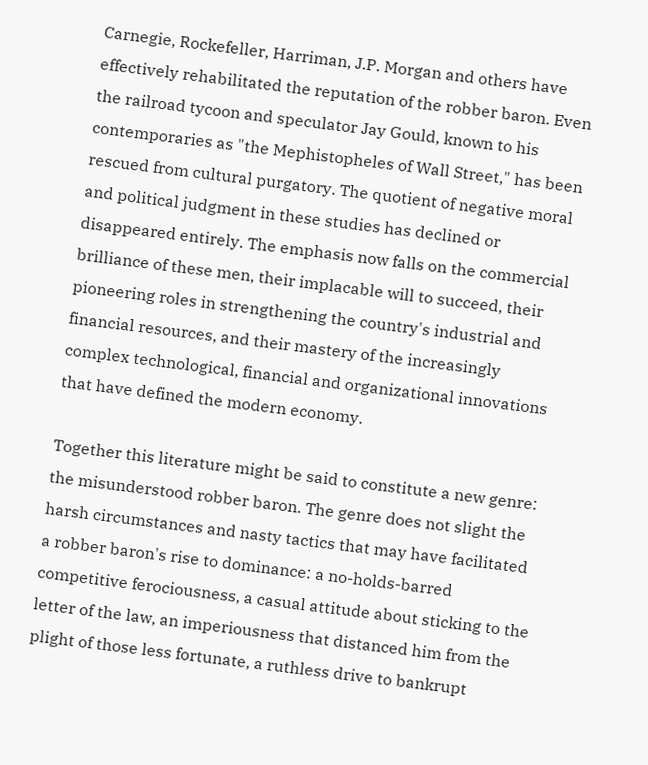Carnegie, Rockefeller, Harriman, J.P. Morgan and others have effectively rehabilitated the reputation of the robber baron. Even the railroad tycoon and speculator Jay Gould, known to his contemporaries as "the Mephistopheles of Wall Street," has been rescued from cultural purgatory. The quotient of negative moral and political judgment in these studies has declined or disappeared entirely. The emphasis now falls on the commercial brilliance of these men, their implacable will to succeed, their pioneering roles in strengthening the country's industrial and financial resources, and their mastery of the increasingly complex technological, financial and organizational innovations that have defined the modern economy.

Together this literature might be said to constitute a new genre: the misunderstood robber baron. The genre does not slight the harsh circumstances and nasty tactics that may have facilitated a robber baron's rise to dominance: a no-holds-barred competitive ferociousness, a casual attitude about sticking to the letter of the law, an imperiousness that distanced him from the plight of those less fortunate, a ruthless drive to bankrupt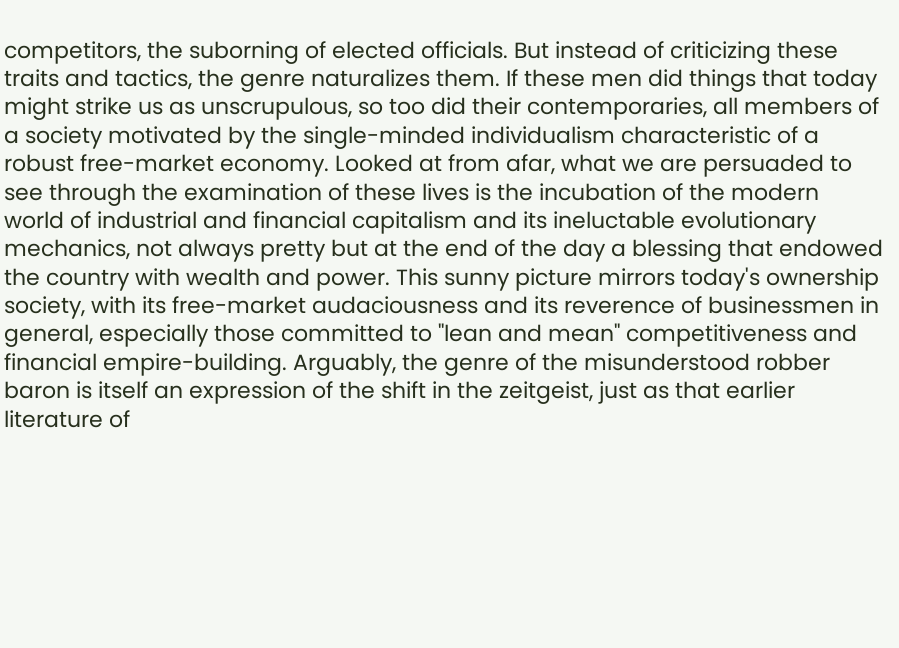competitors, the suborning of elected officials. But instead of criticizing these traits and tactics, the genre naturalizes them. If these men did things that today might strike us as unscrupulous, so too did their contemporaries, all members of a society motivated by the single-minded individualism characteristic of a robust free-market economy. Looked at from afar, what we are persuaded to see through the examination of these lives is the incubation of the modern world of industrial and financial capitalism and its ineluctable evolutionary mechanics, not always pretty but at the end of the day a blessing that endowed the country with wealth and power. This sunny picture mirrors today's ownership society, with its free-market audaciousness and its reverence of businessmen in general, especially those committed to "lean and mean" competitiveness and financial empire-building. Arguably, the genre of the misunderstood robber baron is itself an expression of the shift in the zeitgeist, just as that earlier literature of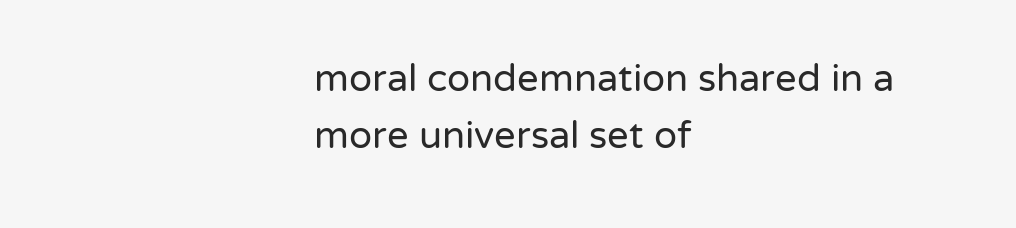moral condemnation shared in a more universal set of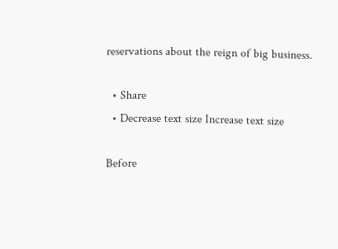reservations about the reign of big business.

  • Share
  • Decrease text size Increase text size

Before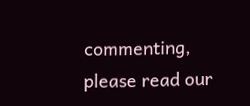commenting, please read our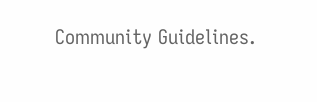Community Guidelines.